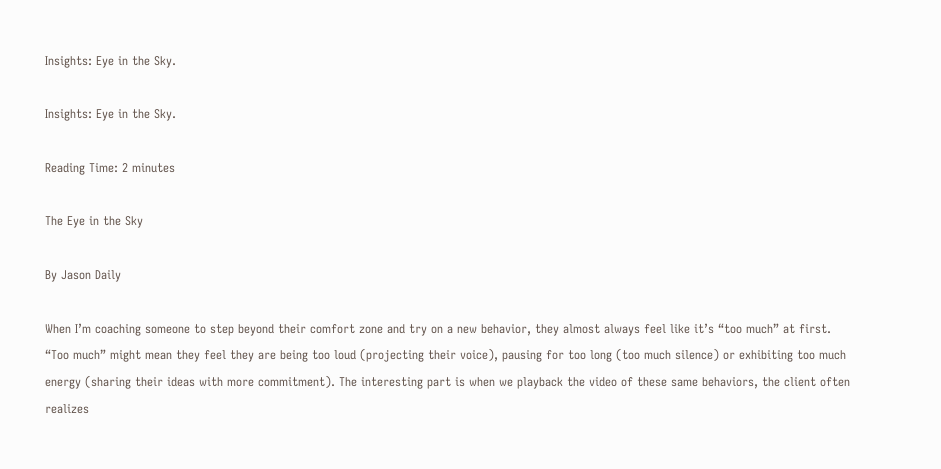Insights: Eye in the Sky.

Insights: Eye in the Sky.

Reading Time: 2 minutes

The Eye in the Sky

By Jason Daily

When I’m coaching someone to step beyond their comfort zone and try on a new behavior, they almost always feel like it’s “too much” at first. “Too much” might mean they feel they are being too loud (projecting their voice), pausing for too long (too much silence) or exhibiting too much energy (sharing their ideas with more commitment). The interesting part is when we playback the video of these same behaviors, the client often realizes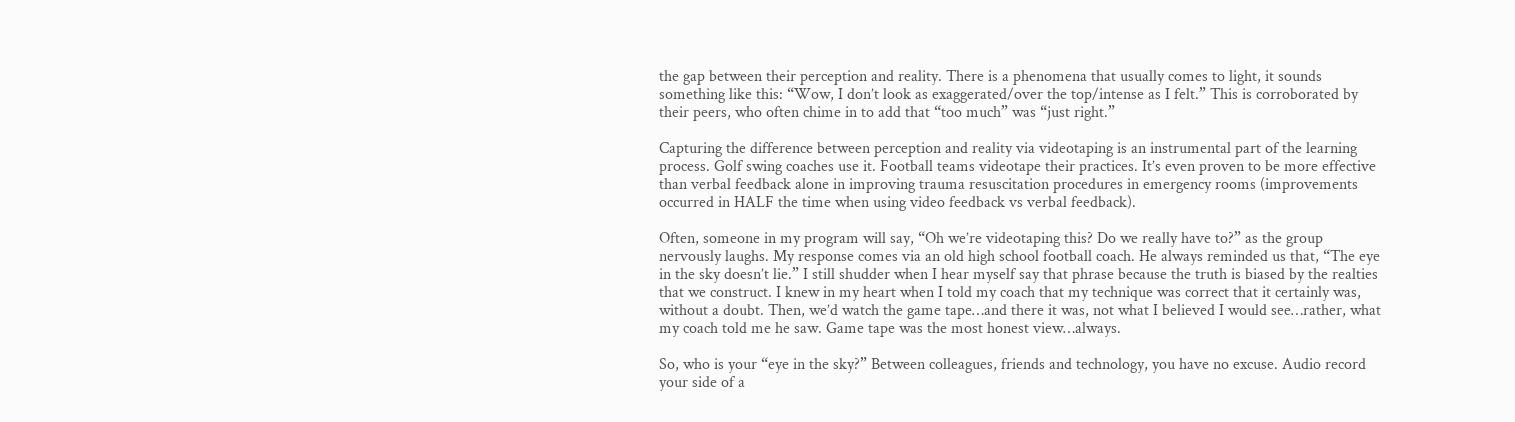the gap between their perception and reality. There is a phenomena that usually comes to light, it sounds something like this: “Wow, I don’t look as exaggerated/over the top/intense as I felt.” This is corroborated by their peers, who often chime in to add that “too much” was “just right.”

Capturing the difference between perception and reality via videotaping is an instrumental part of the learning process. Golf swing coaches use it. Football teams videotape their practices. It’s even proven to be more effective than verbal feedback alone in improving trauma resuscitation procedures in emergency rooms (improvements occurred in HALF the time when using video feedback vs verbal feedback).

Often, someone in my program will say, “Oh we’re videotaping this? Do we really have to?” as the group nervously laughs. My response comes via an old high school football coach. He always reminded us that, “The eye in the sky doesn’t lie.” I still shudder when I hear myself say that phrase because the truth is biased by the realties that we construct. I knew in my heart when I told my coach that my technique was correct that it certainly was, without a doubt. Then, we’d watch the game tape…and there it was, not what I believed I would see…rather, what my coach told me he saw. Game tape was the most honest view…always.

So, who is your “eye in the sky?” Between colleagues, friends and technology, you have no excuse. Audio record your side of a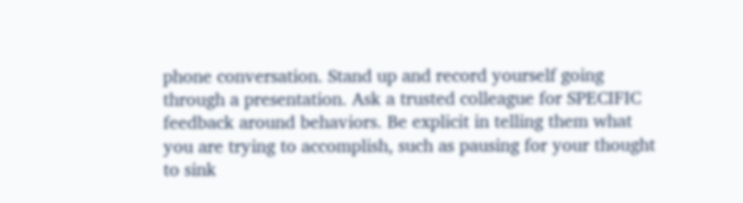phone conversation. Stand up and record yourself going through a presentation. Ask a trusted colleague for SPECIFIC feedback around behaviors. Be explicit in telling them what you are trying to accomplish, such as pausing for your thought to sink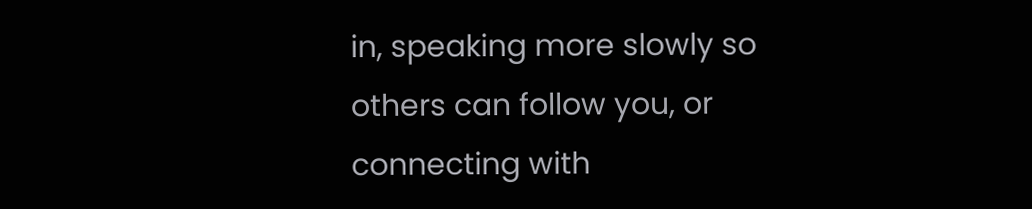in, speaking more slowly so others can follow you, or connecting with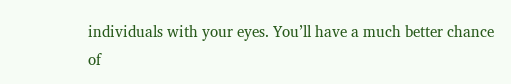individuals with your eyes. You’ll have a much better chance of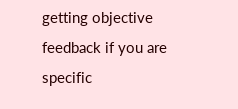getting objective feedback if you are specific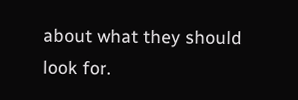about what they should look for.